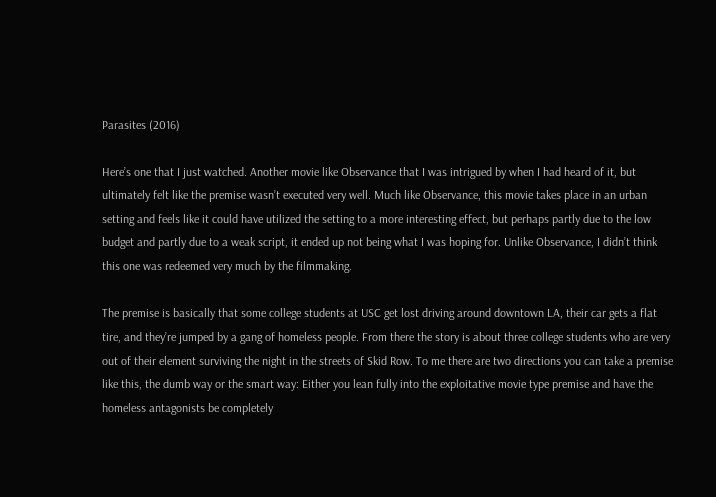Parasites (2016)

Here’s one that I just watched. Another movie like Observance that I was intrigued by when I had heard of it, but ultimately felt like the premise wasn’t executed very well. Much like Observance, this movie takes place in an urban setting and feels like it could have utilized the setting to a more interesting effect, but perhaps partly due to the low budget and partly due to a weak script, it ended up not being what I was hoping for. Unlike Observance, I didn’t think this one was redeemed very much by the filmmaking.

The premise is basically that some college students at USC get lost driving around downtown LA, their car gets a flat tire, and they’re jumped by a gang of homeless people. From there the story is about three college students who are very out of their element surviving the night in the streets of Skid Row. To me there are two directions you can take a premise like this, the dumb way or the smart way: Either you lean fully into the exploitative movie type premise and have the homeless antagonists be completely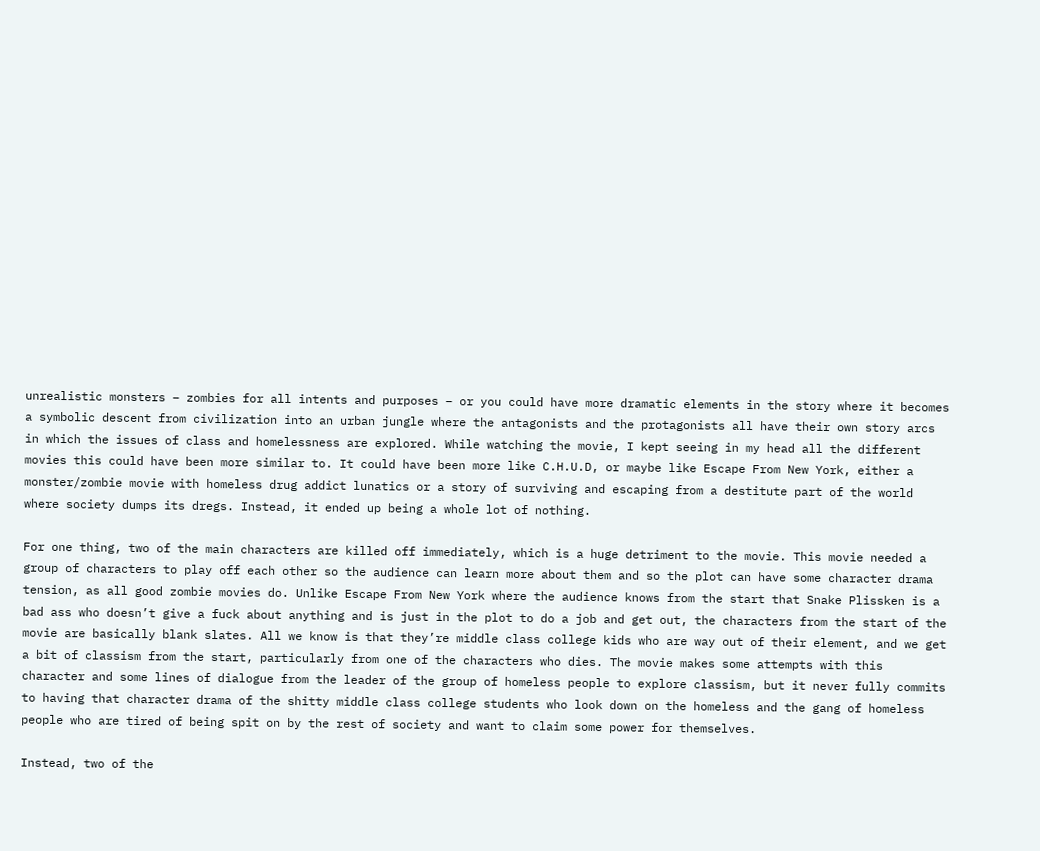unrealistic monsters – zombies for all intents and purposes – or you could have more dramatic elements in the story where it becomes a symbolic descent from civilization into an urban jungle where the antagonists and the protagonists all have their own story arcs in which the issues of class and homelessness are explored. While watching the movie, I kept seeing in my head all the different movies this could have been more similar to. It could have been more like C.H.U.D, or maybe like Escape From New York, either a monster/zombie movie with homeless drug addict lunatics or a story of surviving and escaping from a destitute part of the world where society dumps its dregs. Instead, it ended up being a whole lot of nothing.

For one thing, two of the main characters are killed off immediately, which is a huge detriment to the movie. This movie needed a group of characters to play off each other so the audience can learn more about them and so the plot can have some character drama tension, as all good zombie movies do. Unlike Escape From New York where the audience knows from the start that Snake Plissken is a bad ass who doesn’t give a fuck about anything and is just in the plot to do a job and get out, the characters from the start of the movie are basically blank slates. All we know is that they’re middle class college kids who are way out of their element, and we get a bit of classism from the start, particularly from one of the characters who dies. The movie makes some attempts with this character and some lines of dialogue from the leader of the group of homeless people to explore classism, but it never fully commits to having that character drama of the shitty middle class college students who look down on the homeless and the gang of homeless people who are tired of being spit on by the rest of society and want to claim some power for themselves.

Instead, two of the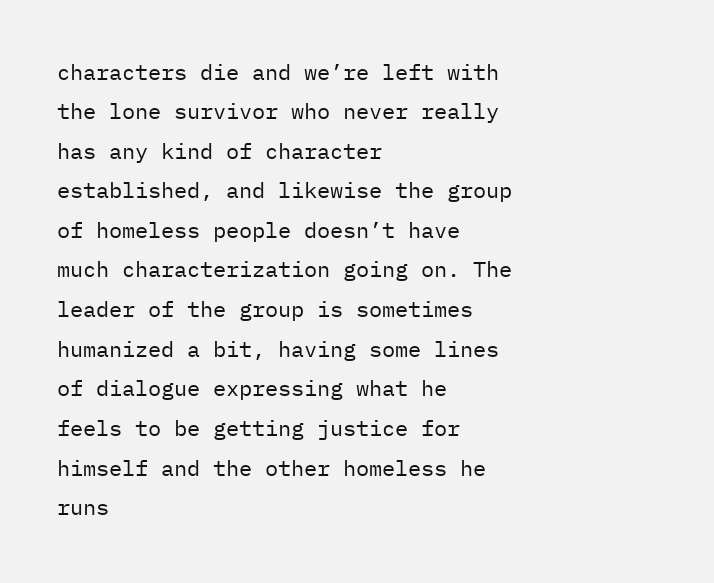characters die and we’re left with the lone survivor who never really has any kind of character established, and likewise the group of homeless people doesn’t have much characterization going on. The leader of the group is sometimes humanized a bit, having some lines of dialogue expressing what he feels to be getting justice for himself and the other homeless he runs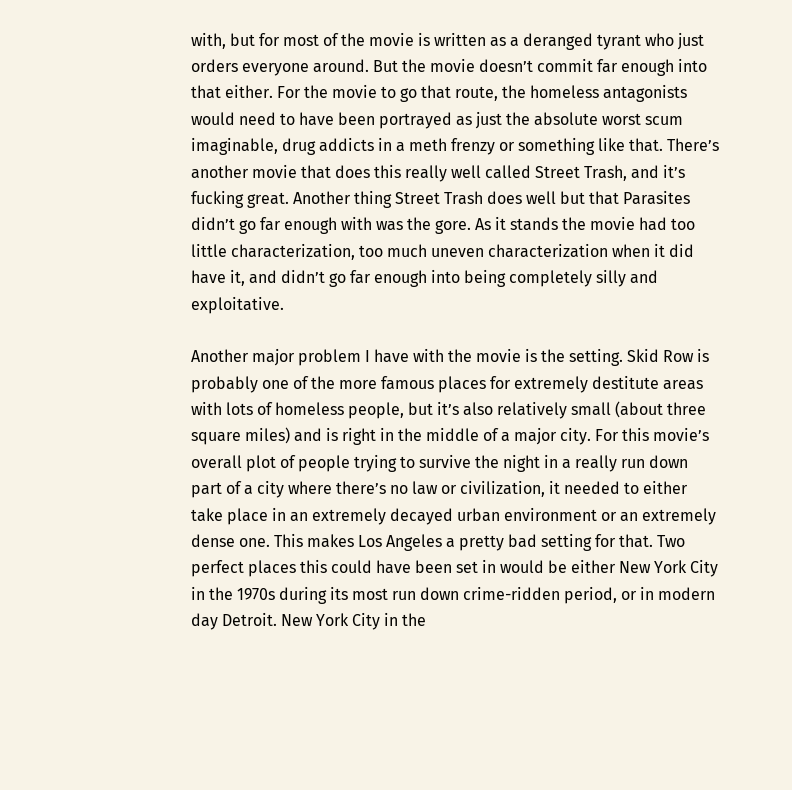with, but for most of the movie is written as a deranged tyrant who just orders everyone around. But the movie doesn’t commit far enough into that either. For the movie to go that route, the homeless antagonists would need to have been portrayed as just the absolute worst scum imaginable, drug addicts in a meth frenzy or something like that. There’s another movie that does this really well called Street Trash, and it’s fucking great. Another thing Street Trash does well but that Parasites didn’t go far enough with was the gore. As it stands the movie had too little characterization, too much uneven characterization when it did have it, and didn’t go far enough into being completely silly and exploitative.

Another major problem I have with the movie is the setting. Skid Row is probably one of the more famous places for extremely destitute areas with lots of homeless people, but it’s also relatively small (about three square miles) and is right in the middle of a major city. For this movie’s overall plot of people trying to survive the night in a really run down part of a city where there’s no law or civilization, it needed to either take place in an extremely decayed urban environment or an extremely dense one. This makes Los Angeles a pretty bad setting for that. Two perfect places this could have been set in would be either New York City in the 1970s during its most run down crime-ridden period, or in modern day Detroit. New York City in the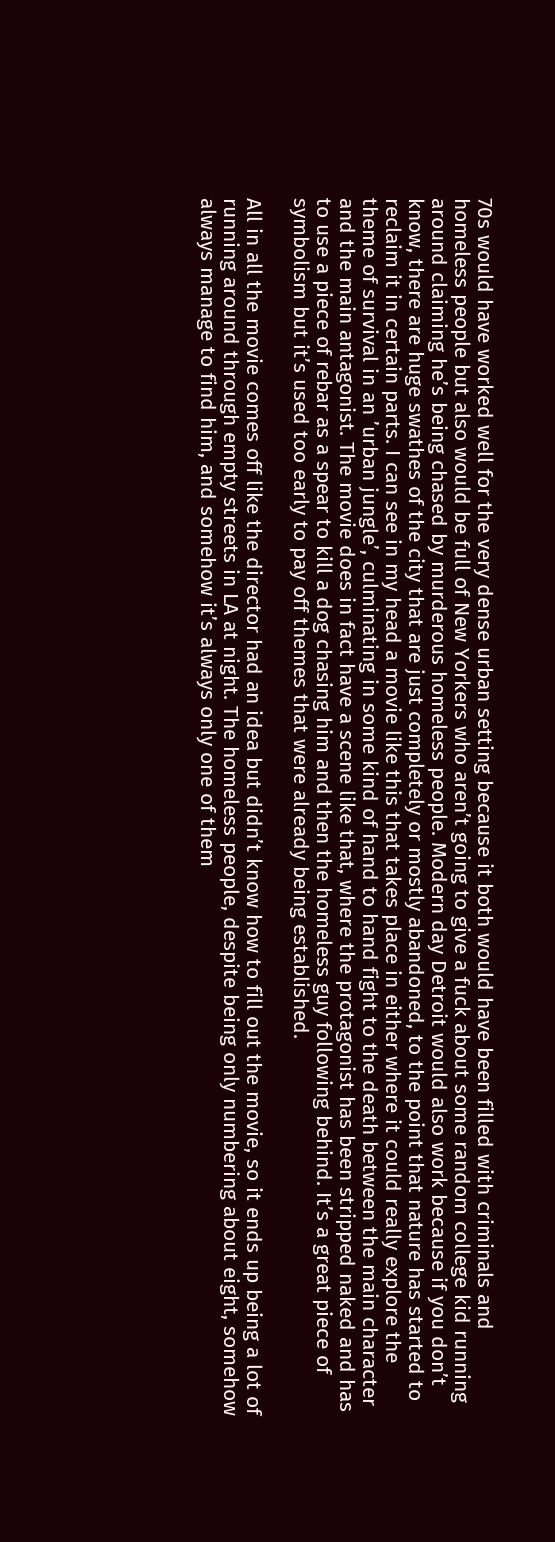70s would have worked well for the very dense urban setting because it both would have been filled with criminals and homeless people but also would be full of New Yorkers who aren’t going to give a fuck about some random college kid running around claiming he’s being chased by murderous homeless people. Modern day Detroit would also work because if you don’t know, there are huge swathes of the city that are just completely or mostly abandoned, to the point that nature has started to reclaim it in certain parts. I can see in my head a movie like this that takes place in either where it could really explore the theme of survival in an ’urban jungle’, culminating in some kind of hand to hand fight to the death between the main character and the main antagonist. The movie does in fact have a scene like that, where the protagonist has been stripped naked and has to use a piece of rebar as a spear to kill a dog chasing him and then the homeless guy following behind. It’s a great piece of symbolism but it’s used too early to pay off themes that were already being established.

All in all the movie comes off like the director had an idea but didn’t know how to fill out the movie, so it ends up being a lot of running around through empty streets in LA at night. The homeless people, despite being only numbering about eight, somehow always manage to find him, and somehow it’s always only one of them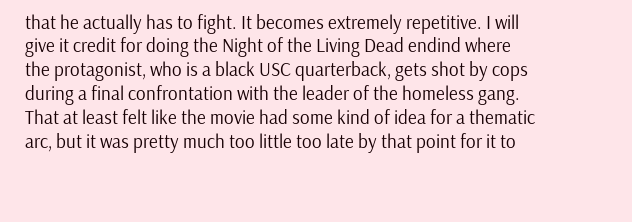that he actually has to fight. It becomes extremely repetitive. I will give it credit for doing the Night of the Living Dead endind where the protagonist, who is a black USC quarterback, gets shot by cops during a final confrontation with the leader of the homeless gang. That at least felt like the movie had some kind of idea for a thematic arc, but it was pretty much too little too late by that point for it to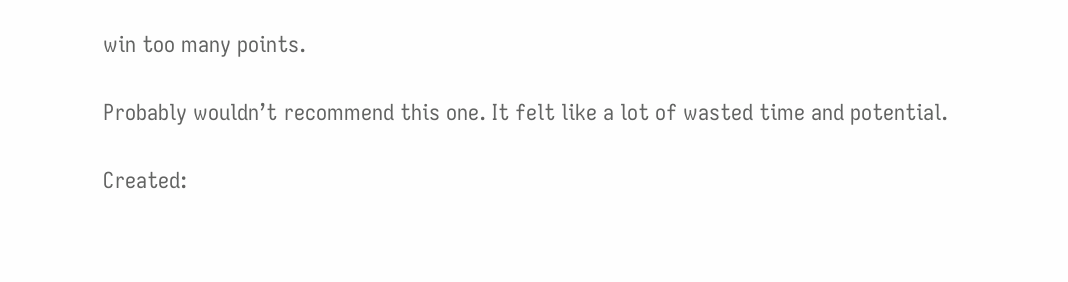win too many points.

Probably wouldn’t recommend this one. It felt like a lot of wasted time and potential.

Created: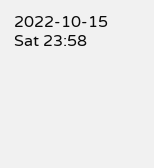2022-10-15 Sat 23:58